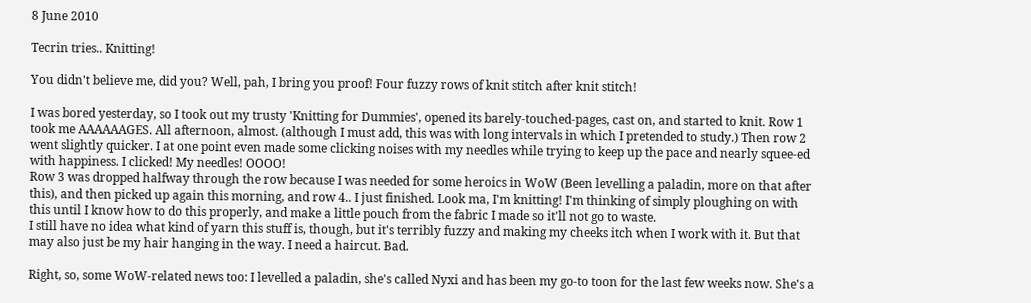8 June 2010

Tecrin tries.. Knitting!

You didn't believe me, did you? Well, pah, I bring you proof! Four fuzzy rows of knit stitch after knit stitch!

I was bored yesterday, so I took out my trusty 'Knitting for Dummies', opened its barely-touched-pages, cast on, and started to knit. Row 1 took me AAAAAAGES. All afternoon, almost. (although I must add, this was with long intervals in which I pretended to study.) Then row 2 went slightly quicker. I at one point even made some clicking noises with my needles while trying to keep up the pace and nearly squee-ed with happiness. I clicked! My needles! OOOO!
Row 3 was dropped halfway through the row because I was needed for some heroics in WoW (Been levelling a paladin, more on that after this), and then picked up again this morning, and row 4.. I just finished. Look ma, I'm knitting! I'm thinking of simply ploughing on with this until I know how to do this properly, and make a little pouch from the fabric I made so it'll not go to waste.
I still have no idea what kind of yarn this stuff is, though, but it's terribly fuzzy and making my cheeks itch when I work with it. But that may also just be my hair hanging in the way. I need a haircut. Bad.

Right, so, some WoW-related news too: I levelled a paladin, she's called Nyxi and has been my go-to toon for the last few weeks now. She's a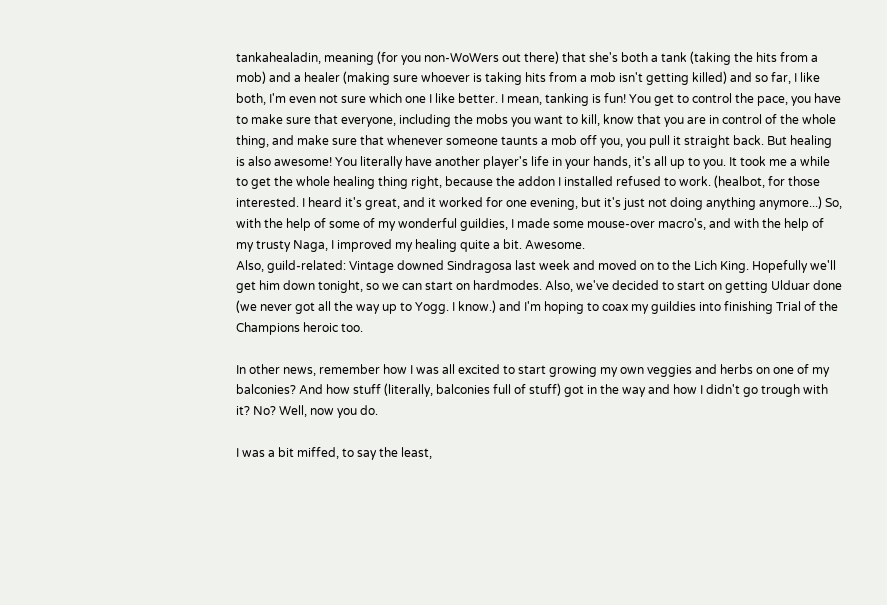tankahealadin, meaning (for you non-WoWers out there) that she's both a tank (taking the hits from a mob) and a healer (making sure whoever is taking hits from a mob isn't getting killed) and so far, I like both, I'm even not sure which one I like better. I mean, tanking is fun! You get to control the pace, you have to make sure that everyone, including the mobs you want to kill, know that you are in control of the whole thing, and make sure that whenever someone taunts a mob off you, you pull it straight back. But healing is also awesome! You literally have another player's life in your hands, it's all up to you. It took me a while to get the whole healing thing right, because the addon I installed refused to work. (healbot, for those interested. I heard it's great, and it worked for one evening, but it's just not doing anything anymore...) So, with the help of some of my wonderful guildies, I made some mouse-over macro's, and with the help of my trusty Naga, I improved my healing quite a bit. Awesome.
Also, guild-related: Vintage downed Sindragosa last week and moved on to the Lich King. Hopefully we'll get him down tonight, so we can start on hardmodes. Also, we've decided to start on getting Ulduar done (we never got all the way up to Yogg. I know.) and I'm hoping to coax my guildies into finishing Trial of the Champions heroic too.

In other news, remember how I was all excited to start growing my own veggies and herbs on one of my balconies? And how stuff (literally, balconies full of stuff) got in the way and how I didn't go trough with it? No? Well, now you do.

I was a bit miffed, to say the least,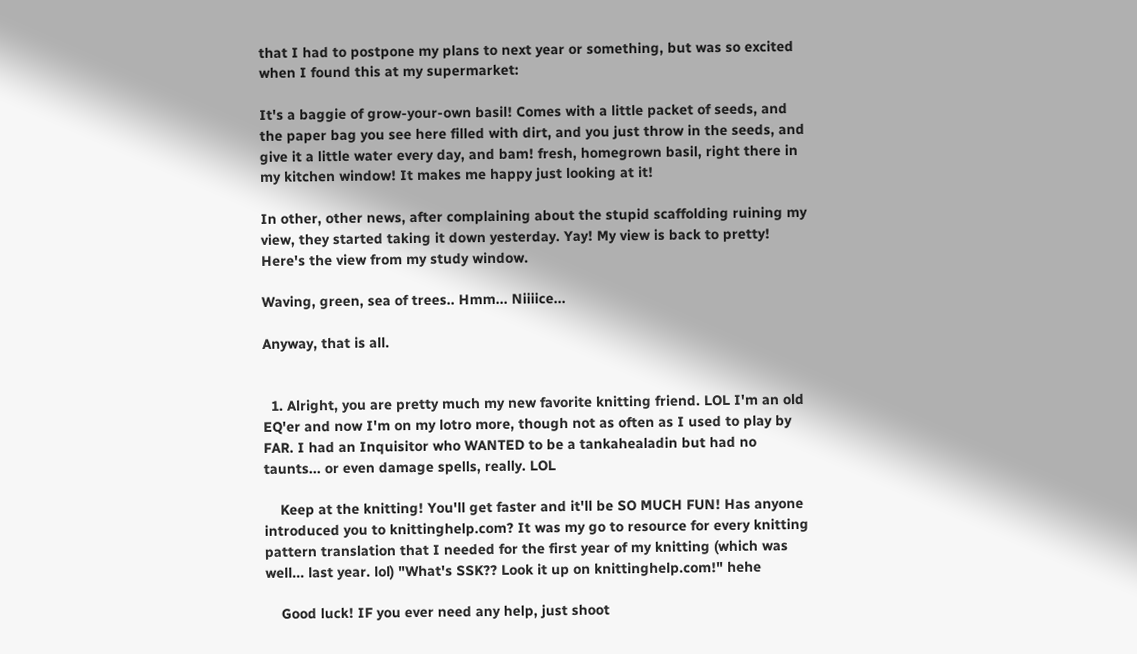that I had to postpone my plans to next year or something, but was so excited when I found this at my supermarket:

It's a baggie of grow-your-own basil! Comes with a little packet of seeds, and the paper bag you see here filled with dirt, and you just throw in the seeds, and give it a little water every day, and bam! fresh, homegrown basil, right there in my kitchen window! It makes me happy just looking at it!

In other, other news, after complaining about the stupid scaffolding ruining my view, they started taking it down yesterday. Yay! My view is back to pretty! Here's the view from my study window.

Waving, green, sea of trees.. Hmm... Niiiice...

Anyway, that is all.


  1. Alright, you are pretty much my new favorite knitting friend. LOL I'm an old EQ'er and now I'm on my lotro more, though not as often as I used to play by FAR. I had an Inquisitor who WANTED to be a tankahealadin but had no taunts... or even damage spells, really. LOL

    Keep at the knitting! You'll get faster and it'll be SO MUCH FUN! Has anyone introduced you to knittinghelp.com? It was my go to resource for every knitting pattern translation that I needed for the first year of my knitting (which was well... last year. lol) "What's SSK?? Look it up on knittinghelp.com!" hehe

    Good luck! IF you ever need any help, just shoot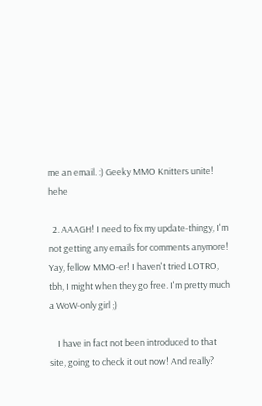me an email. :) Geeky MMO Knitters unite! hehe

  2. AAAGH! I need to fix my update-thingy, I'm not getting any emails for comments anymore! Yay, fellow MMO-er! I haven't tried LOTRO, tbh, I might when they go free. I'm pretty much a WoW-only girl ;)

    I have in fact not been introduced to that site, going to check it out now! And really?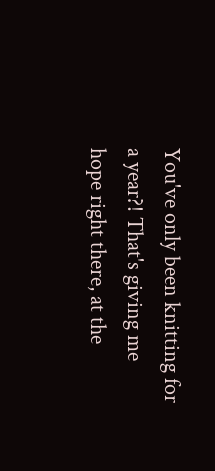You've only been knitting for a year?! That's giving me hope right there, at the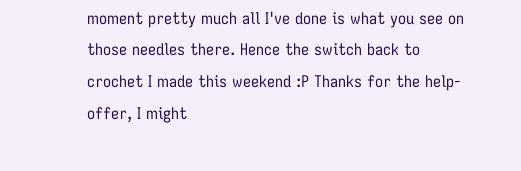moment pretty much all I've done is what you see on those needles there. Hence the switch back to crochet I made this weekend :P Thanks for the help-offer, I might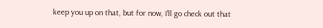keep you up on that, but for now, I'll go check out that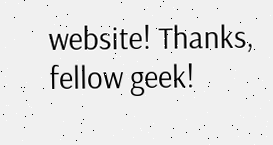website! Thanks, fellow geek!